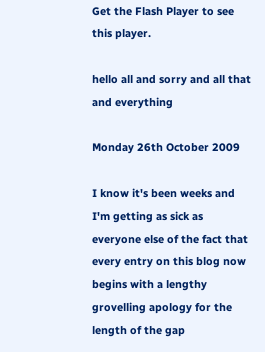Get the Flash Player to see this player.

hello all and sorry and all that and everything

Monday 26th October 2009

I know it's been weeks and I'm getting as sick as everyone else of the fact that every entry on this blog now begins with a lengthy grovelling apology for the length of the gap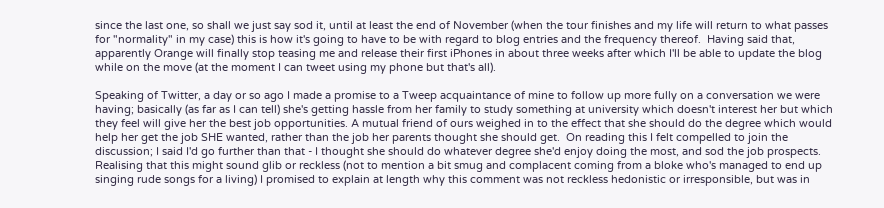since the last one, so shall we just say sod it, until at least the end of November (when the tour finishes and my life will return to what passes for "normality" in my case) this is how it's going to have to be with regard to blog entries and the frequency thereof.  Having said that, apparently Orange will finally stop teasing me and release their first iPhones in about three weeks after which I'll be able to update the blog while on the move (at the moment I can tweet using my phone but that's all).

Speaking of Twitter, a day or so ago I made a promise to a Tweep acquaintance of mine to follow up more fully on a conversation we were having; basically (as far as I can tell) she's getting hassle from her family to study something at university which doesn't interest her but which they feel will give her the best job opportunities. A mutual friend of ours weighed in to the effect that she should do the degree which would help her get the job SHE wanted, rather than the job her parents thought she should get.  On reading this I felt compelled to join the discussion; I said I'd go further than that - I thought she should do whatever degree she'd enjoy doing the most, and sod the job prospects.  Realising that this might sound glib or reckless (not to mention a bit smug and complacent coming from a bloke who's managed to end up singing rude songs for a living) I promised to explain at length why this comment was not reckless hedonistic or irresponsible, but was in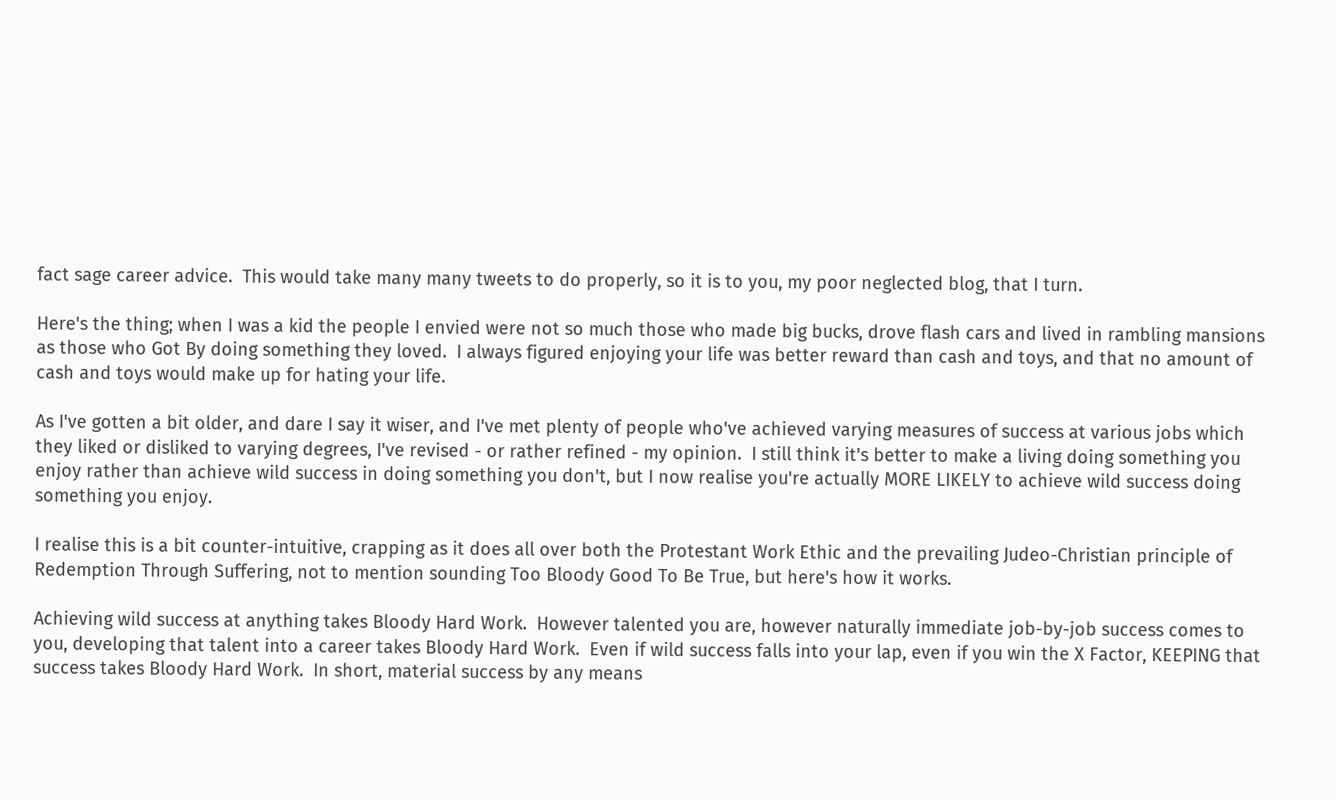fact sage career advice.  This would take many many tweets to do properly, so it is to you, my poor neglected blog, that I turn.

Here's the thing; when I was a kid the people I envied were not so much those who made big bucks, drove flash cars and lived in rambling mansions as those who Got By doing something they loved.  I always figured enjoying your life was better reward than cash and toys, and that no amount of cash and toys would make up for hating your life.

As I've gotten a bit older, and dare I say it wiser, and I've met plenty of people who've achieved varying measures of success at various jobs which they liked or disliked to varying degrees, I've revised - or rather refined - my opinion.  I still think it's better to make a living doing something you enjoy rather than achieve wild success in doing something you don't, but I now realise you're actually MORE LIKELY to achieve wild success doing something you enjoy.

I realise this is a bit counter-intuitive, crapping as it does all over both the Protestant Work Ethic and the prevailing Judeo-Christian principle of Redemption Through Suffering, not to mention sounding Too Bloody Good To Be True, but here's how it works.

Achieving wild success at anything takes Bloody Hard Work.  However talented you are, however naturally immediate job-by-job success comes to you, developing that talent into a career takes Bloody Hard Work.  Even if wild success falls into your lap, even if you win the X Factor, KEEPING that success takes Bloody Hard Work.  In short, material success by any means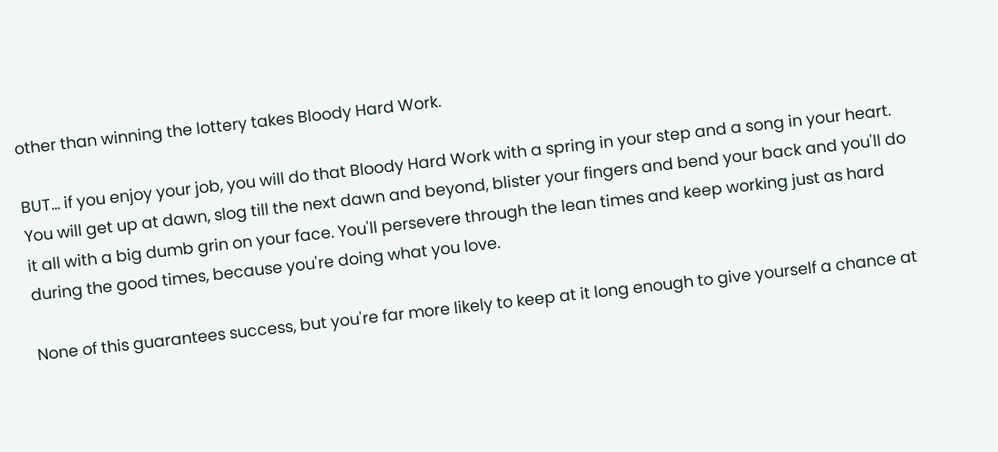other than winning the lottery takes Bloody Hard Work.

BUT... if you enjoy your job, you will do that Bloody Hard Work with a spring in your step and a song in your heart. You will get up at dawn, slog till the next dawn and beyond, blister your fingers and bend your back and you'll do it all with a big dumb grin on your face. You'll persevere through the lean times and keep working just as hard during the good times, because you're doing what you love.

None of this guarantees success, but you're far more likely to keep at it long enough to give yourself a chance at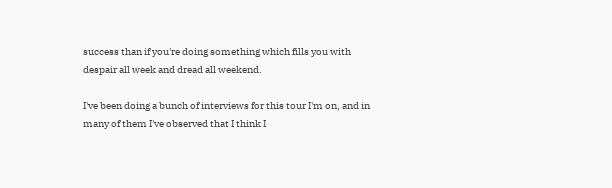success than if you're doing something which fills you with despair all week and dread all weekend.

I've been doing a bunch of interviews for this tour I'm on, and in many of them I've observed that I think I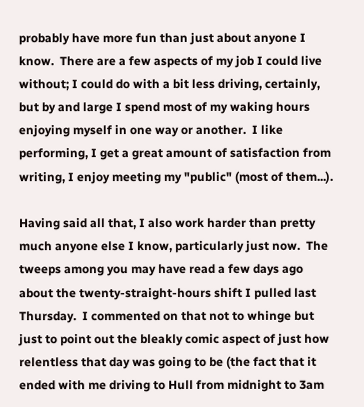probably have more fun than just about anyone I know.  There are a few aspects of my job I could live without; I could do with a bit less driving, certainly, but by and large I spend most of my waking hours enjoying myself in one way or another.  I like performing, I get a great amount of satisfaction from writing, I enjoy meeting my "public" (most of them...).

Having said all that, I also work harder than pretty much anyone else I know, particularly just now.  The tweeps among you may have read a few days ago about the twenty-straight-hours shift I pulled last Thursday.  I commented on that not to whinge but just to point out the bleakly comic aspect of just how relentless that day was going to be (the fact that it ended with me driving to Hull from midnight to 3am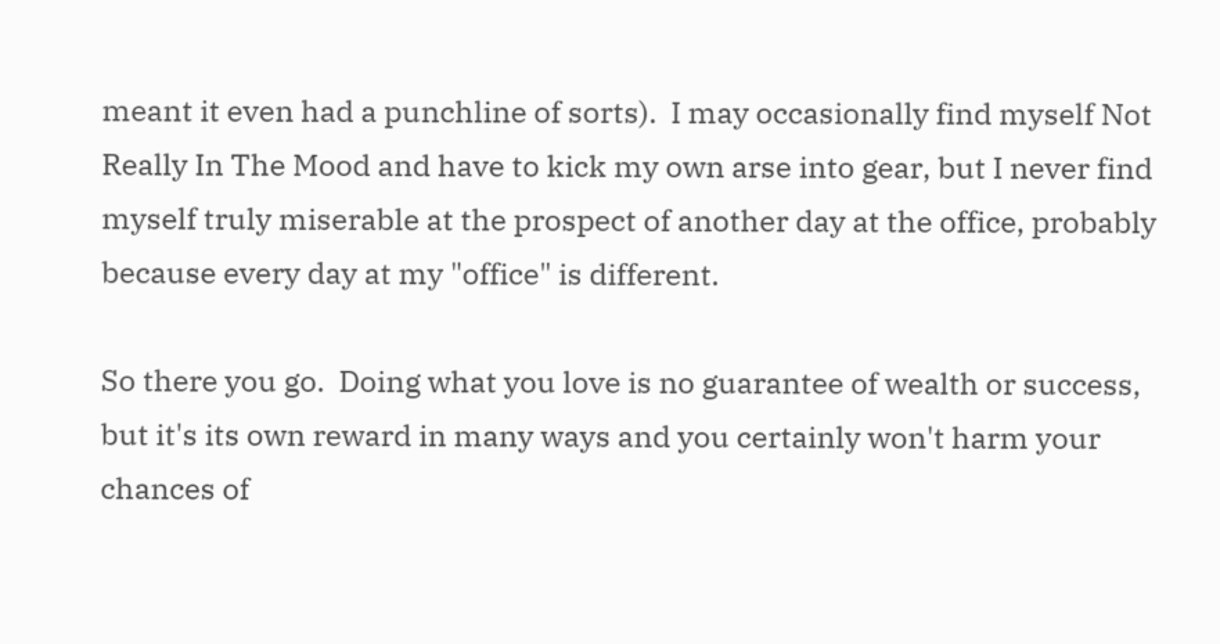meant it even had a punchline of sorts).  I may occasionally find myself Not Really In The Mood and have to kick my own arse into gear, but I never find myself truly miserable at the prospect of another day at the office, probably because every day at my "office" is different.

So there you go.  Doing what you love is no guarantee of wealth or success, but it's its own reward in many ways and you certainly won't harm your chances of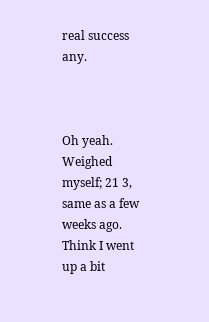real success any.



Oh yeah. Weighed myself; 21 3, same as a few weeks ago. Think I went up a bit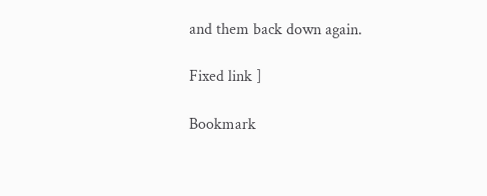and them back down again.

Fixed link ]

Bookmark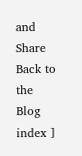and Share
Back to the Blog index ]